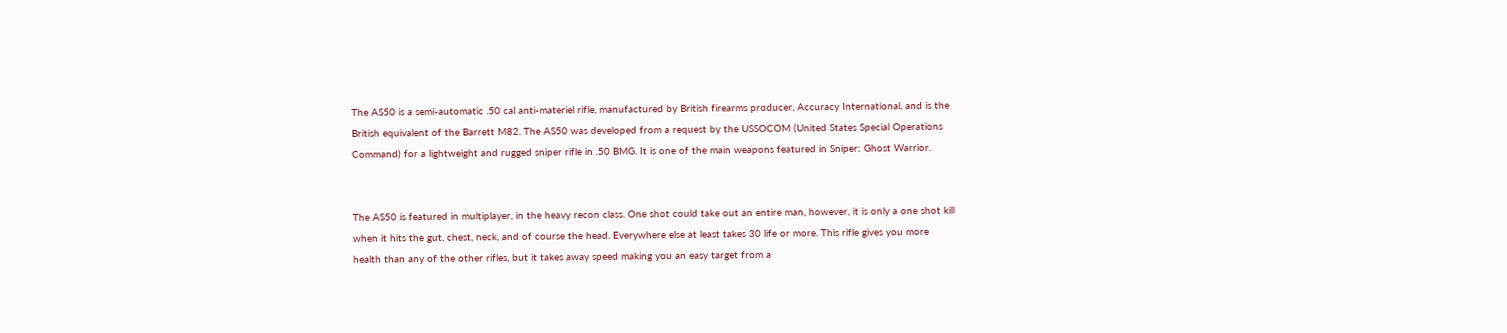The AS50 is a semi-automatic .50 cal anti-materiel rifle, manufactured by British firearms producer, Accuracy International, and is the British equivalent of the Barrett M82. The AS50 was developed from a request by the USSOCOM (United States Special Operations Command) for a lightweight and rugged sniper rifle in .50 BMG. It is one of the main weapons featured in Sniper: Ghost Warrior.


The AS50 is featured in multiplayer, in the heavy recon class. One shot could take out an entire man, however, it is only a one shot kill when it hits the gut, chest, neck, and of course the head. Everywhere else at least takes 30 life or more. This rifle gives you more health than any of the other rifles, but it takes away speed making you an easy target from a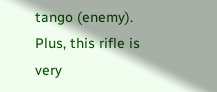tango (enemy). Plus, this rifle is very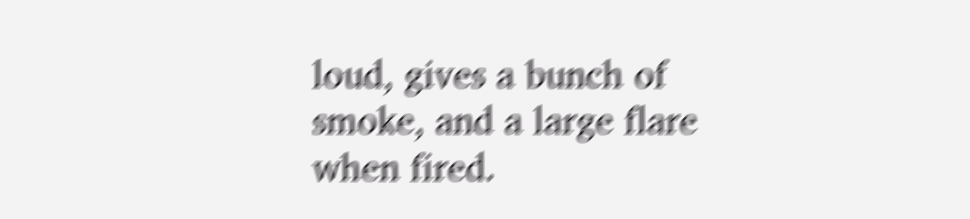loud, gives a bunch of smoke, and a large flare when fired.